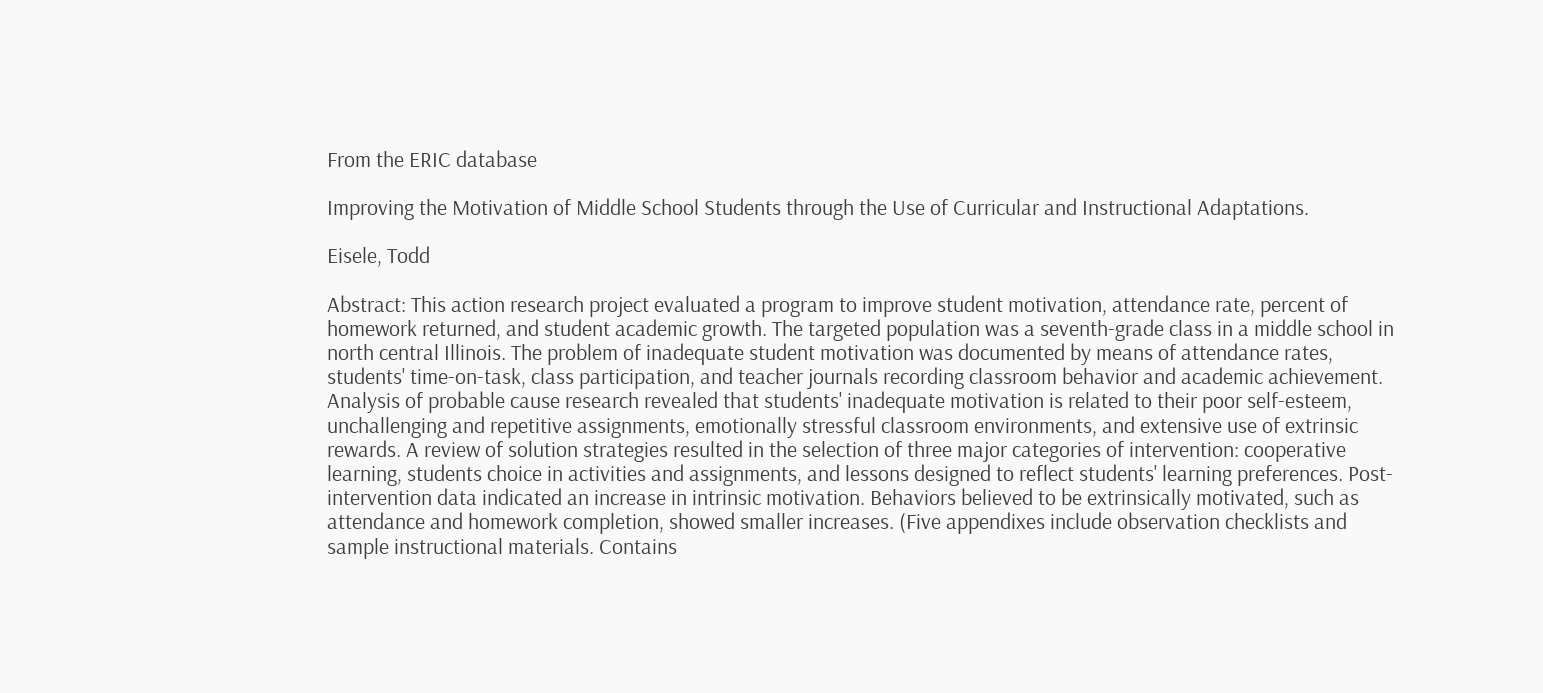From the ERIC database

Improving the Motivation of Middle School Students through the Use of Curricular and Instructional Adaptations.

Eisele, Todd

Abstract: This action research project evaluated a program to improve student motivation, attendance rate, percent of homework returned, and student academic growth. The targeted population was a seventh-grade class in a middle school in north central Illinois. The problem of inadequate student motivation was documented by means of attendance rates, students' time-on-task, class participation, and teacher journals recording classroom behavior and academic achievement. Analysis of probable cause research revealed that students' inadequate motivation is related to their poor self-esteem, unchallenging and repetitive assignments, emotionally stressful classroom environments, and extensive use of extrinsic rewards. A review of solution strategies resulted in the selection of three major categories of intervention: cooperative learning, students choice in activities and assignments, and lessons designed to reflect students' learning preferences. Post- intervention data indicated an increase in intrinsic motivation. Behaviors believed to be extrinsically motivated, such as attendance and homework completion, showed smaller increases. (Five appendixes include observation checklists and sample instructional materials. Contains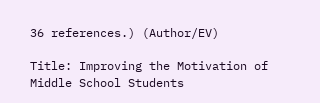36 references.) (Author/EV)

Title: Improving the Motivation of Middle School Students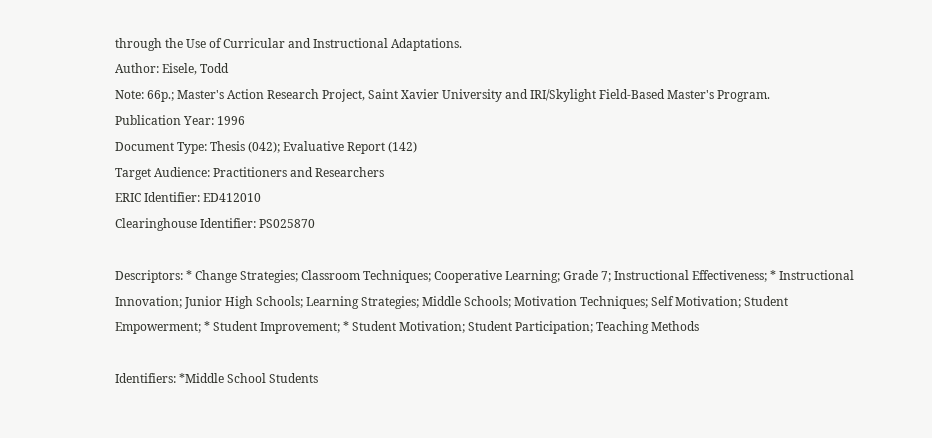through the Use of Curricular and Instructional Adaptations.
Author: Eisele, Todd
Note: 66p.; Master's Action Research Project, Saint Xavier University and IRI/Skylight Field-Based Master's Program.
Publication Year: 1996
Document Type: Thesis (042); Evaluative Report (142)
Target Audience: Practitioners and Researchers
ERIC Identifier: ED412010
Clearinghouse Identifier: PS025870

Descriptors: * Change Strategies; Classroom Techniques; Cooperative Learning; Grade 7; Instructional Effectiveness; * Instructional Innovation; Junior High Schools; Learning Strategies; Middle Schools; Motivation Techniques; Self Motivation; Student Empowerment; * Student Improvement; * Student Motivation; Student Participation; Teaching Methods

Identifiers: *Middle School Students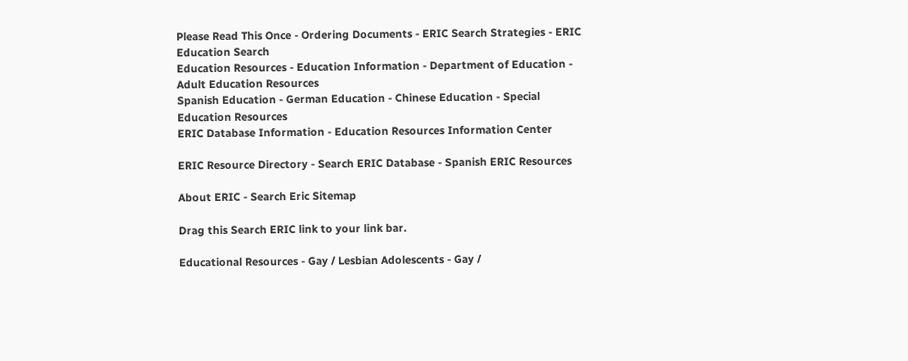Please Read This Once - Ordering Documents - ERIC Search Strategies - ERIC Education Search
Education Resources - Education Information - Department of Education - Adult Education Resources
Spanish Education - German Education - Chinese Education - Special Education Resources
ERIC Database Information - Education Resources Information Center

ERIC Resource Directory - Search ERIC Database - Spanish ERIC Resources

About ERIC - Search Eric Sitemap

Drag this Search ERIC link to your link bar.

Educational Resources - Gay / Lesbian Adolescents - Gay /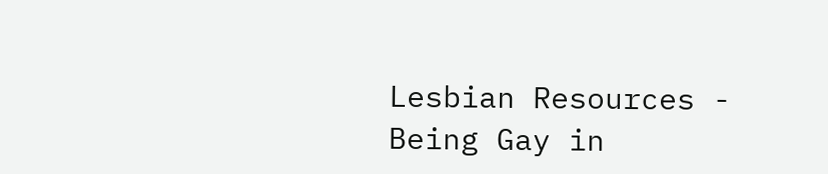Lesbian Resources - Being Gay in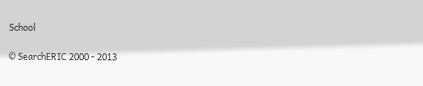School

© SearchERIC 2000 - 2013